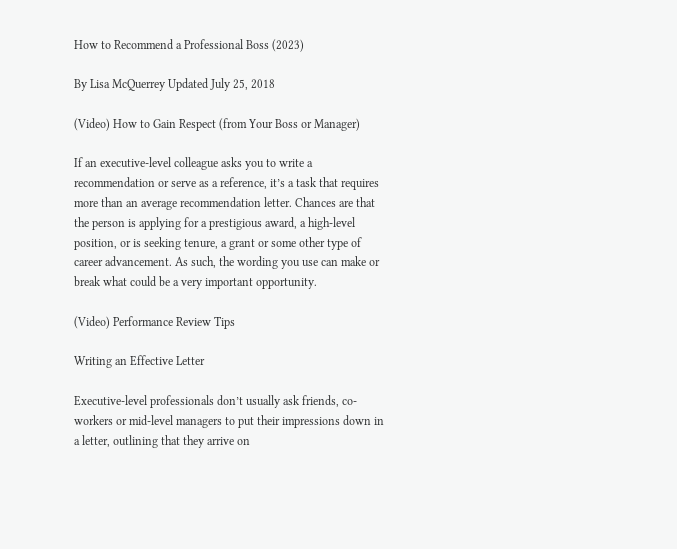How to Recommend a Professional Boss (2023)

By Lisa McQuerrey Updated July 25, 2018

(Video) How to Gain Respect (from Your Boss or Manager)

If an executive-level colleague asks you to write a recommendation or serve as a reference, it’s a task that requires more than an average recommendation letter. Chances are that the person is applying for a prestigious award, a high-level position, or is seeking tenure, a grant or some other type of career advancement. As such, the wording you use can make or break what could be a very important opportunity.

(Video) Performance Review Tips

Writing an Effective Letter

Executive-level professionals don’t usually ask friends, co-workers or mid-level managers to put their impressions down in a letter, outlining that they arrive on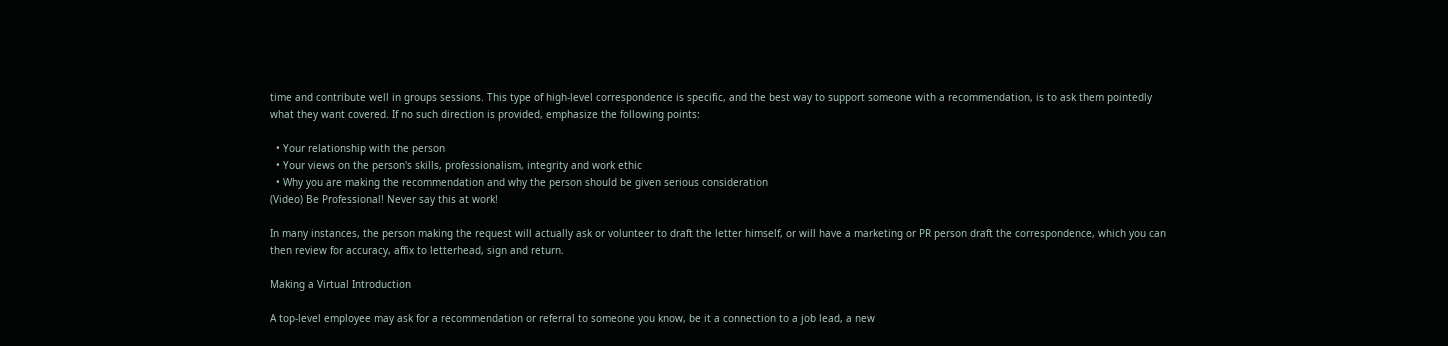time and contribute well in groups sessions. This type of high-level correspondence is specific, and the best way to support someone with a recommendation, is to ask them pointedly what they want covered. If no such direction is provided, emphasize the following points:

  • Your relationship with the person
  • Your views on the person's skills, professionalism, integrity and work ethic
  • Why you are making the recommendation and why the person should be given serious consideration
(Video) Be Professional! Never say this at work!

In many instances, the person making the request will actually ask or volunteer to draft the letter himself, or will have a marketing or PR person draft the correspondence, which you can then review for accuracy, affix to letterhead, sign and return.

Making a Virtual Introduction

A top-level employee may ask for a recommendation or referral to someone you know, be it a connection to a job lead, a new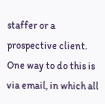staffer or a prospective client. One way to do this is via email, in which all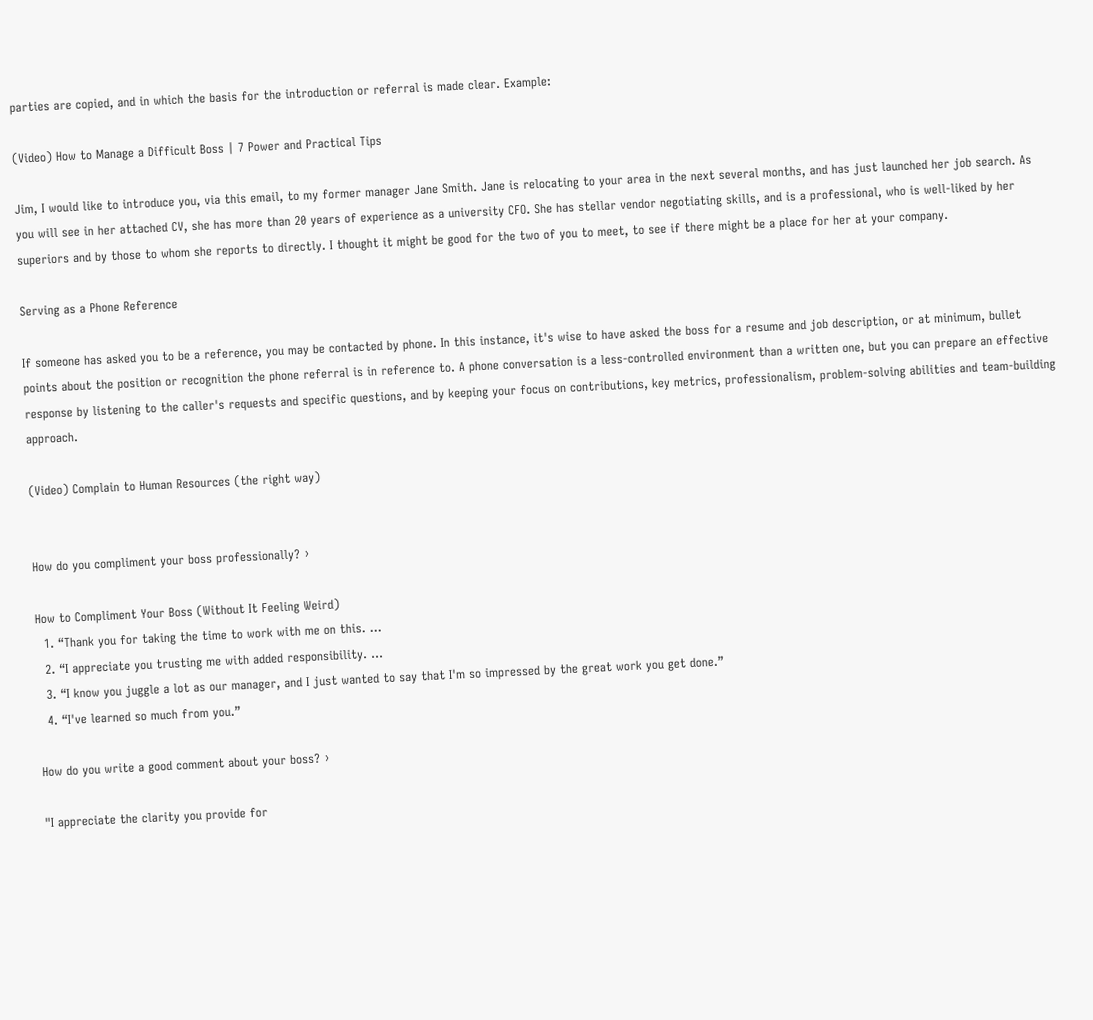parties are copied, and in which the basis for the introduction or referral is made clear. Example:

(Video) How to Manage a Difficult Boss | 7 Power and Practical Tips

Jim, I would like to introduce you, via this email, to my former manager Jane Smith. Jane is relocating to your area in the next several months, and has just launched her job search. As you will see in her attached CV, she has more than 20 years of experience as a university CFO. She has stellar vendor negotiating skills, and is a professional, who is well-liked by her superiors and by those to whom she reports to directly. I thought it might be good for the two of you to meet, to see if there might be a place for her at your company.

Serving as a Phone Reference

If someone has asked you to be a reference, you may be contacted by phone. In this instance, it's wise to have asked the boss for a resume and job description, or at minimum, bullet points about the position or recognition the phone referral is in reference to. A phone conversation is a less-controlled environment than a written one, but you can prepare an effective response by listening to the caller's requests and specific questions, and by keeping your focus on contributions, key metrics, professionalism, problem-solving abilities and team-building approach.

(Video) Complain to Human Resources (the right way)


How do you compliment your boss professionally? ›

How to Compliment Your Boss (Without It Feeling Weird)
  1. “Thank you for taking the time to work with me on this. ...
  2. “I appreciate you trusting me with added responsibility. ...
  3. “I know you juggle a lot as our manager, and I just wanted to say that I'm so impressed by the great work you get done.”
  4. “I've learned so much from you.”

How do you write a good comment about your boss? ›

"I appreciate the clarity you provide for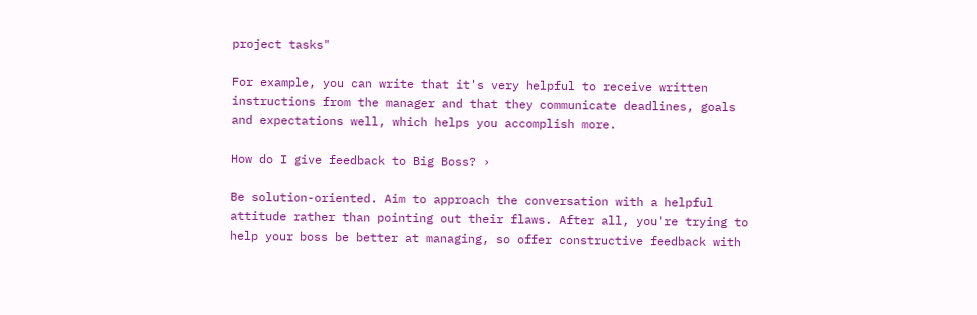project tasks"

For example, you can write that it's very helpful to receive written instructions from the manager and that they communicate deadlines, goals and expectations well, which helps you accomplish more.

How do I give feedback to Big Boss? ›

Be solution-oriented. Aim to approach the conversation with a helpful attitude rather than pointing out their flaws. After all, you're trying to help your boss be better at managing, so offer constructive feedback with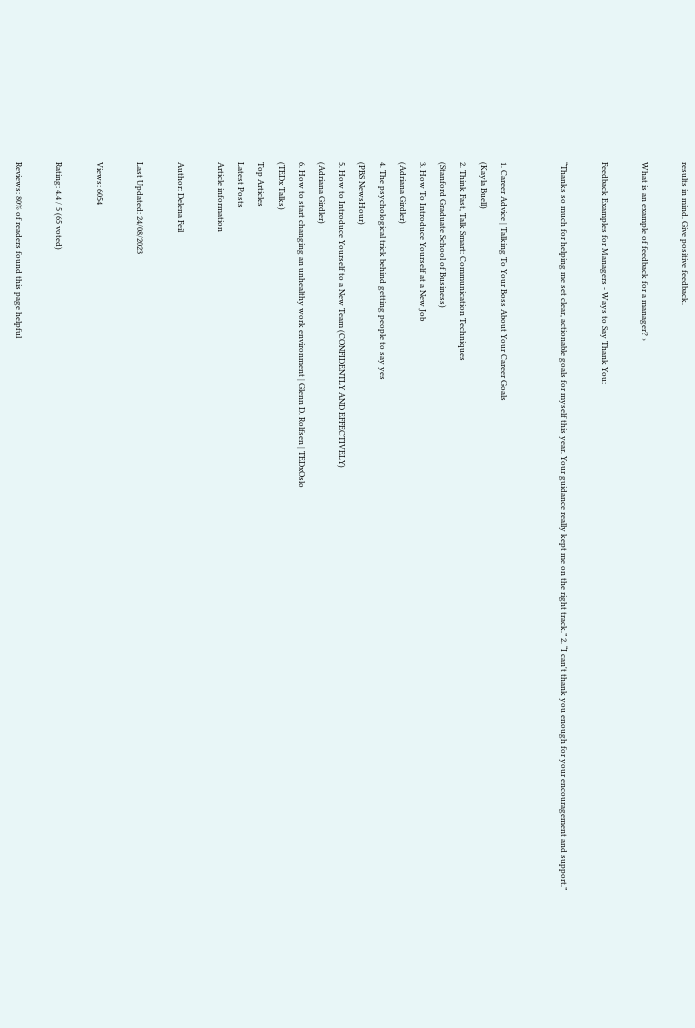results in mind. Give positive feedback.

What is an example of feedback for a manager? ›

Feedback Examples for Managers - Ways to Say Thank You:

“Thanks so much for helping me set clear, actionable goals for myself this year. Your guidance really kept me on the right track.” 2. “I can't thank you enough for your encouragement and support.”


1. Career Advice | Talking To Your Boss About Your Career Goals
(Kayla Buell)
2. Think Fast, Talk Smart: Communication Techniques
(Stanford Graduate School of Business)
3. How To Introduce Yourself at a New Job
(Adriana Girdler)
4. The psychological trick behind getting people to say yes
(PBS NewsHour)
5. How to Introduce Yourself to a New Team (CONFIDENTLY AND EFFECTIVELY)
(Adriana Girdler)
6. How to start changing an unhealthy work environment | Glenn D. Rolfsen | TEDxOslo
(TEDx Talks)
Top Articles
Latest Posts
Article information

Author: Delena Feil

Last Updated: 24/08/2023

Views: 6054

Rating: 4.4 / 5 (65 voted)

Reviews: 80% of readers found this page helpful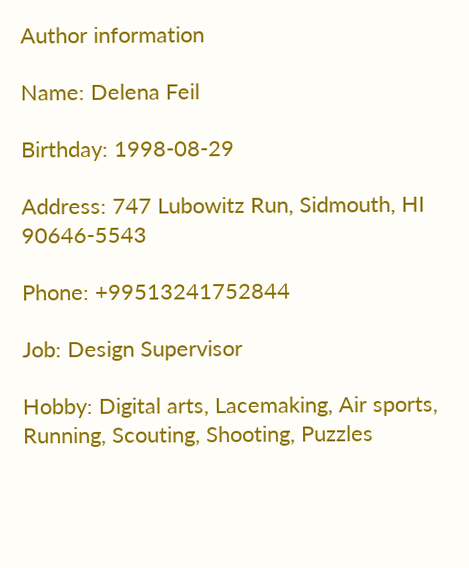Author information

Name: Delena Feil

Birthday: 1998-08-29

Address: 747 Lubowitz Run, Sidmouth, HI 90646-5543

Phone: +99513241752844

Job: Design Supervisor

Hobby: Digital arts, Lacemaking, Air sports, Running, Scouting, Shooting, Puzzles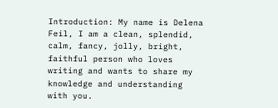Introduction: My name is Delena Feil, I am a clean, splendid, calm, fancy, jolly, bright, faithful person who loves writing and wants to share my knowledge and understanding with you.